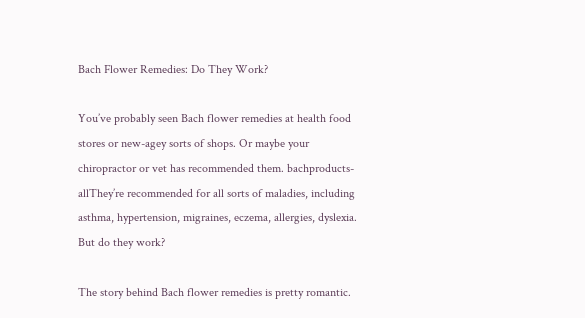Bach Flower Remedies: Do They Work?

You’ve probably seen Bach flower remedies at health food stores or new-agey sorts of shops. Or maybe your chiropractor or vet has recommended them. bachproducts-allThey’re recommended for all sorts of maladies, including asthma, hypertension, migraines, eczema, allergies, dyslexia. But do they work?

The story behind Bach flower remedies is pretty romantic.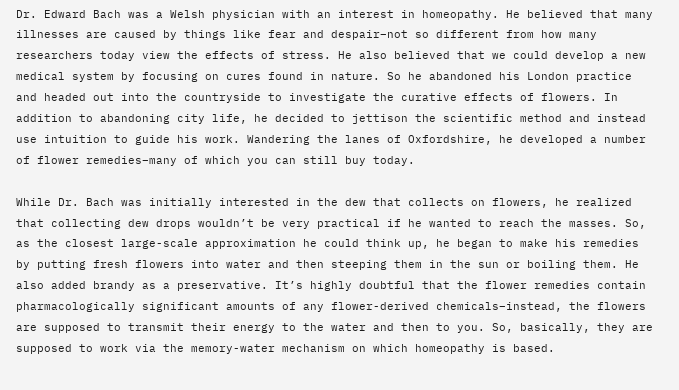Dr. Edward Bach was a Welsh physician with an interest in homeopathy. He believed that many illnesses are caused by things like fear and despair–not so different from how many researchers today view the effects of stress. He also believed that we could develop a new medical system by focusing on cures found in nature. So he abandoned his London practice and headed out into the countryside to investigate the curative effects of flowers. In addition to abandoning city life, he decided to jettison the scientific method and instead use intuition to guide his work. Wandering the lanes of Oxfordshire, he developed a number of flower remedies–many of which you can still buy today.

While Dr. Bach was initially interested in the dew that collects on flowers, he realized that collecting dew drops wouldn’t be very practical if he wanted to reach the masses. So, as the closest large-scale approximation he could think up, he began to make his remedies by putting fresh flowers into water and then steeping them in the sun or boiling them. He also added brandy as a preservative. It’s highly doubtful that the flower remedies contain pharmacologically significant amounts of any flower-derived chemicals–instead, the flowers are supposed to transmit their energy to the water and then to you. So, basically, they are supposed to work via the memory-water mechanism on which homeopathy is based.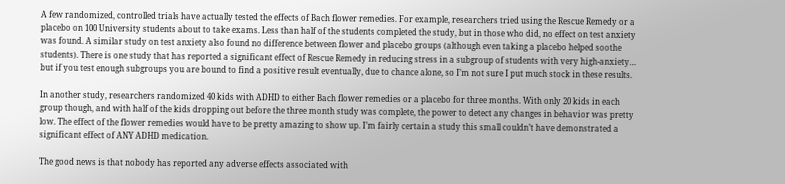A few randomized, controlled trials have actually tested the effects of Bach flower remedies. For example, researchers tried using the Rescue Remedy or a placebo on 100 University students about to take exams. Less than half of the students completed the study, but in those who did, no effect on test anxiety was found. A similar study on test anxiety also found no difference between flower and placebo groups (although even taking a placebo helped soothe students). There is one study that has reported a significant effect of Rescue Remedy in reducing stress in a subgroup of students with very high-anxiety… but if you test enough subgroups you are bound to find a positive result eventually, due to chance alone, so I’m not sure I put much stock in these results.

In another study, researchers randomized 40 kids with ADHD to either Bach flower remedies or a placebo for three months. With only 20 kids in each group though, and with half of the kids dropping out before the three month study was complete, the power to detect any changes in behavior was pretty low. The effect of the flower remedies would have to be pretty amazing to show up. I’m fairly certain a study this small couldn’t have demonstrated a significant effect of ANY ADHD medication.

The good news is that nobody has reported any adverse effects associated with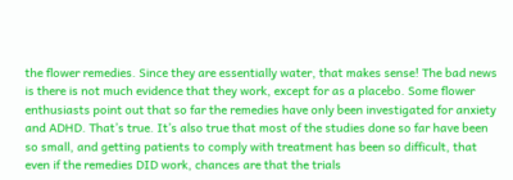the flower remedies. Since they are essentially water, that makes sense! The bad news is there is not much evidence that they work, except for as a placebo. Some flower enthusiasts point out that so far the remedies have only been investigated for anxiety and ADHD. That’s true. It’s also true that most of the studies done so far have been so small, and getting patients to comply with treatment has been so difficult, that even if the remedies DID work, chances are that the trials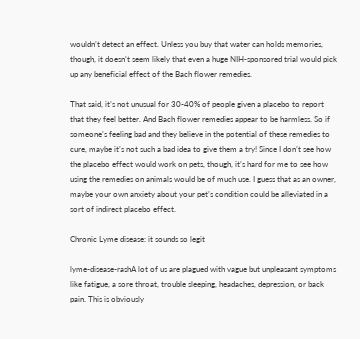wouldn’t detect an effect. Unless you buy that water can holds memories, though, it doesn’t seem likely that even a huge NIH-sponsored trial would pick up any beneficial effect of the Bach flower remedies.

That said, it’s not unusual for 30-40% of people given a placebo to report that they feel better. And Bach flower remedies appear to be harmless. So if someone’s feeling bad and they believe in the potential of these remedies to cure, maybe it’s not such a bad idea to give them a try! Since I don’t see how the placebo effect would work on pets, though, it’s hard for me to see how using the remedies on animals would be of much use. I guess that as an owner, maybe your own anxiety about your pet’s condition could be alleviated in a sort of indirect placebo effect.

Chronic Lyme disease: it sounds so legit

lyme-disease-rashA lot of us are plagued with vague but unpleasant symptoms like fatigue, a sore throat, trouble sleeping, headaches, depression, or back pain. This is obviously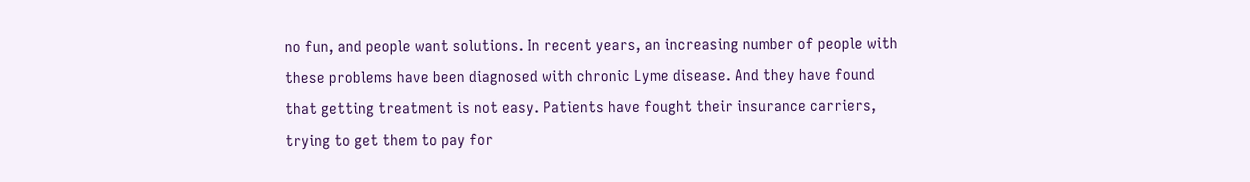no fun, and people want solutions. In recent years, an increasing number of people with these problems have been diagnosed with chronic Lyme disease. And they have found that getting treatment is not easy. Patients have fought their insurance carriers, trying to get them to pay for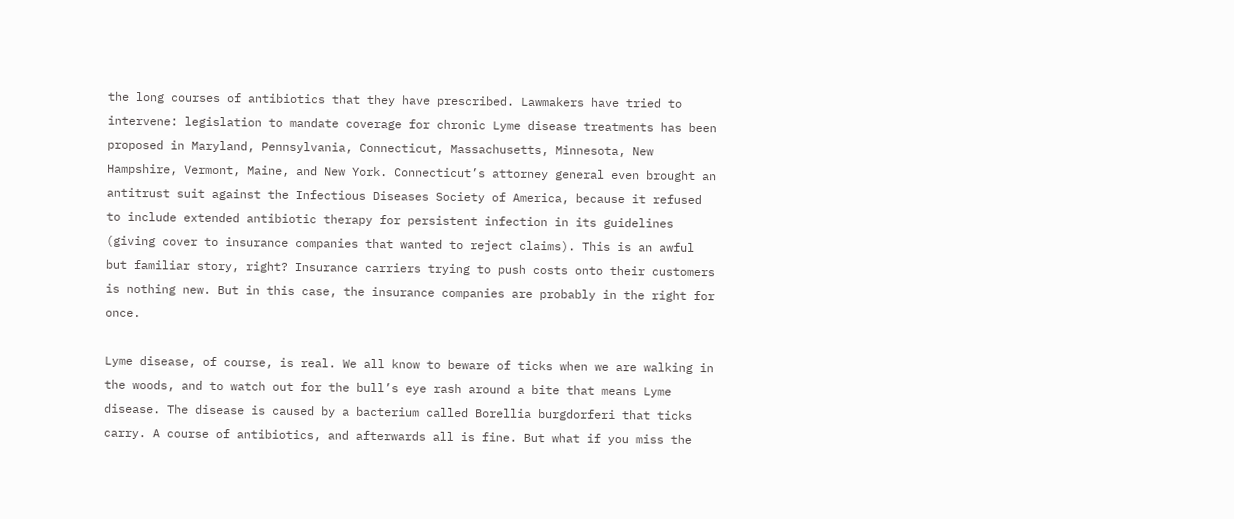the long courses of antibiotics that they have prescribed. Lawmakers have tried to intervene: legislation to mandate coverage for chronic Lyme disease treatments has been proposed in Maryland, Pennsylvania, Connecticut, Massachusetts, Minnesota, New Hampshire, Vermont, Maine, and New York. Connecticut’s attorney general even brought an antitrust suit against the Infectious Diseases Society of America, because it refused to include extended antibiotic therapy for persistent infection in its guidelines (giving cover to insurance companies that wanted to reject claims). This is an awful but familiar story, right? Insurance carriers trying to push costs onto their customers is nothing new. But in this case, the insurance companies are probably in the right for once.

Lyme disease, of course, is real. We all know to beware of ticks when we are walking in the woods, and to watch out for the bull’s eye rash around a bite that means Lyme disease. The disease is caused by a bacterium called Borellia burgdorferi that ticks carry. A course of antibiotics, and afterwards all is fine. But what if you miss the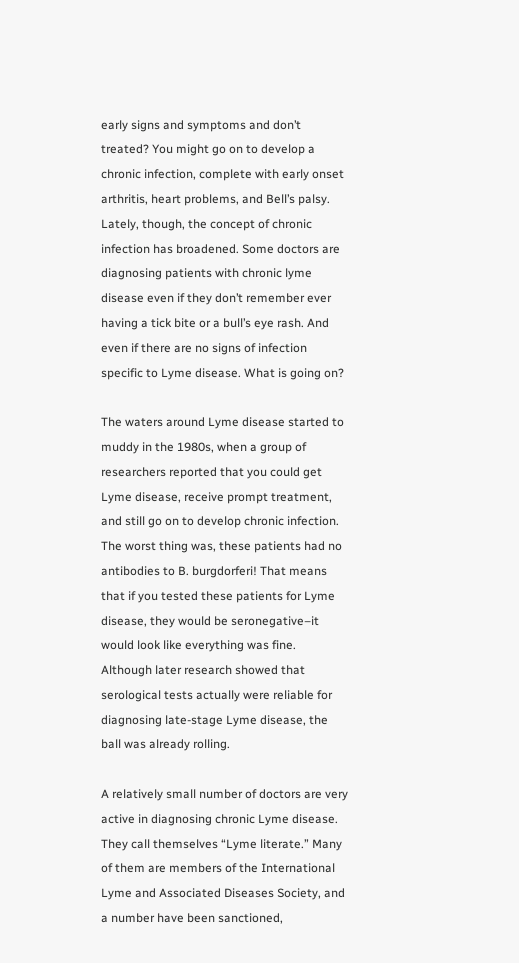early signs and symptoms and don’t treated? You might go on to develop a chronic infection, complete with early onset arthritis, heart problems, and Bell’s palsy. Lately, though, the concept of chronic infection has broadened. Some doctors are diagnosing patients with chronic lyme disease even if they don’t remember ever having a tick bite or a bull’s eye rash. And even if there are no signs of infection specific to Lyme disease. What is going on?

The waters around Lyme disease started to muddy in the 1980s, when a group of researchers reported that you could get Lyme disease, receive prompt treatment, and still go on to develop chronic infection. The worst thing was, these patients had no antibodies to B. burgdorferi! That means that if you tested these patients for Lyme disease, they would be seronegative–it would look like everything was fine. Although later research showed that serological tests actually were reliable for diagnosing late-stage Lyme disease, the ball was already rolling.

A relatively small number of doctors are very active in diagnosing chronic Lyme disease. They call themselves “Lyme literate.” Many of them are members of the International Lyme and Associated Diseases Society, and a number have been sanctioned,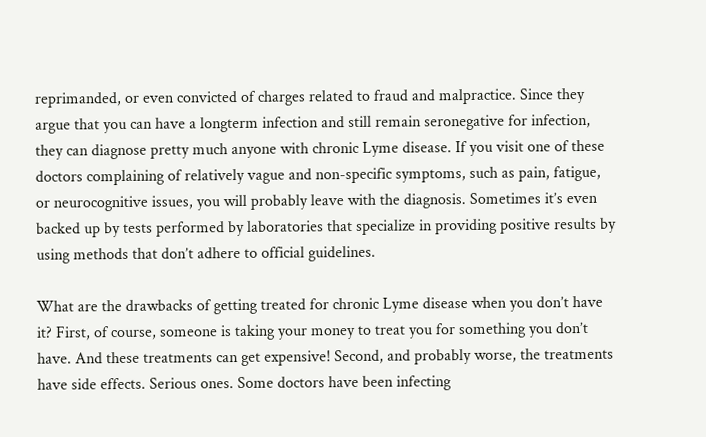reprimanded, or even convicted of charges related to fraud and malpractice. Since they argue that you can have a longterm infection and still remain seronegative for infection, they can diagnose pretty much anyone with chronic Lyme disease. If you visit one of these doctors complaining of relatively vague and non-specific symptoms, such as pain, fatigue, or neurocognitive issues, you will probably leave with the diagnosis. Sometimes it’s even backed up by tests performed by laboratories that specialize in providing positive results by using methods that don’t adhere to official guidelines.

What are the drawbacks of getting treated for chronic Lyme disease when you don’t have it? First, of course, someone is taking your money to treat you for something you don’t have. And these treatments can get expensive! Second, and probably worse, the treatments have side effects. Serious ones. Some doctors have been infecting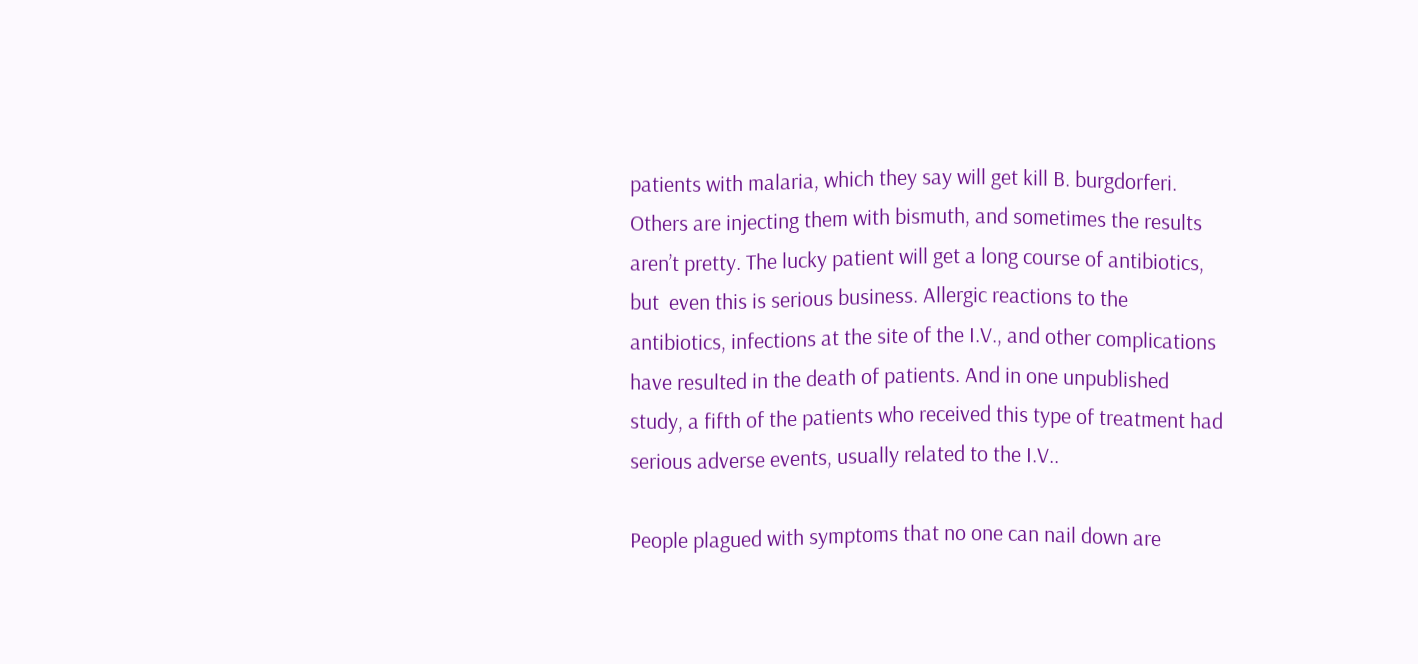patients with malaria, which they say will get kill B. burgdorferi. Others are injecting them with bismuth, and sometimes the results aren’t pretty. The lucky patient will get a long course of antibiotics, but  even this is serious business. Allergic reactions to the antibiotics, infections at the site of the I.V., and other complications have resulted in the death of patients. And in one unpublished study, a fifth of the patients who received this type of treatment had serious adverse events, usually related to the I.V..

People plagued with symptoms that no one can nail down are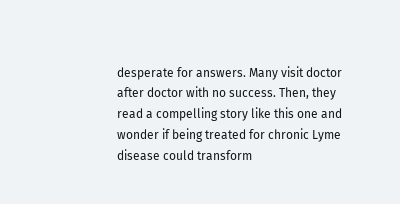desperate for answers. Many visit doctor after doctor with no success. Then, they read a compelling story like this one and wonder if being treated for chronic Lyme disease could transform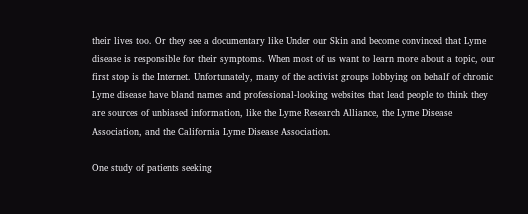their lives too. Or they see a documentary like Under our Skin and become convinced that Lyme disease is responsible for their symptoms. When most of us want to learn more about a topic, our first stop is the Internet. Unfortunately, many of the activist groups lobbying on behalf of chronic Lyme disease have bland names and professional-looking websites that lead people to think they are sources of unbiased information, like the Lyme Research Alliance, the Lyme Disease Association, and the California Lyme Disease Association.

One study of patients seeking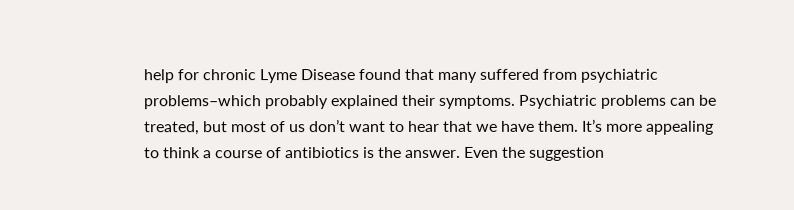help for chronic Lyme Disease found that many suffered from psychiatric problems–which probably explained their symptoms. Psychiatric problems can be treated, but most of us don’t want to hear that we have them. It’s more appealing to think a course of antibiotics is the answer. Even the suggestion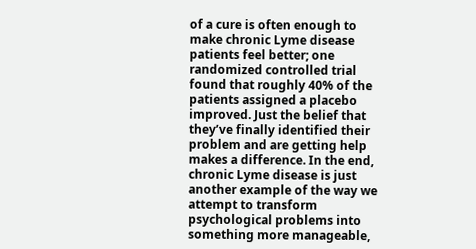of a cure is often enough to make chronic Lyme disease patients feel better; one randomized controlled trial found that roughly 40% of the patients assigned a placebo improved. Just the belief that they’ve finally identified their problem and are getting help makes a difference. In the end, chronic Lyme disease is just another example of the way we attempt to transform psychological problems into something more manageable,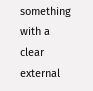something with a clear external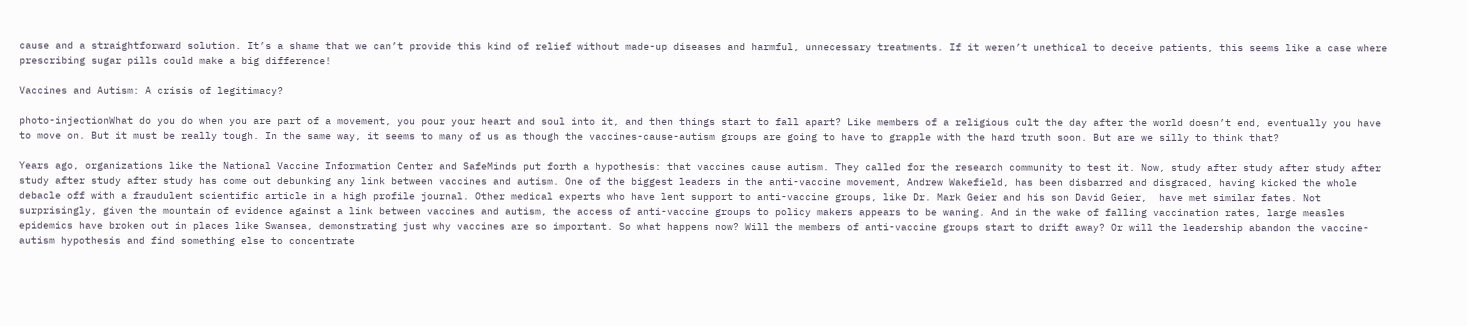cause and a straightforward solution. It’s a shame that we can’t provide this kind of relief without made-up diseases and harmful, unnecessary treatments. If it weren’t unethical to deceive patients, this seems like a case where prescribing sugar pills could make a big difference!

Vaccines and Autism: A crisis of legitimacy?

photo-injectionWhat do you do when you are part of a movement, you pour your heart and soul into it, and then things start to fall apart? Like members of a religious cult the day after the world doesn’t end, eventually you have to move on. But it must be really tough. In the same way, it seems to many of us as though the vaccines-cause-autism groups are going to have to grapple with the hard truth soon. But are we silly to think that?

Years ago, organizations like the National Vaccine Information Center and SafeMinds put forth a hypothesis: that vaccines cause autism. They called for the research community to test it. Now, study after study after study after study after study after study has come out debunking any link between vaccines and autism. One of the biggest leaders in the anti-vaccine movement, Andrew Wakefield, has been disbarred and disgraced, having kicked the whole debacle off with a fraudulent scientific article in a high profile journal. Other medical experts who have lent support to anti-vaccine groups, like Dr. Mark Geier and his son David Geier,  have met similar fates. Not surprisingly, given the mountain of evidence against a link between vaccines and autism, the access of anti-vaccine groups to policy makers appears to be waning. And in the wake of falling vaccination rates, large measles epidemics have broken out in places like Swansea, demonstrating just why vaccines are so important. So what happens now? Will the members of anti-vaccine groups start to drift away? Or will the leadership abandon the vaccine-autism hypothesis and find something else to concentrate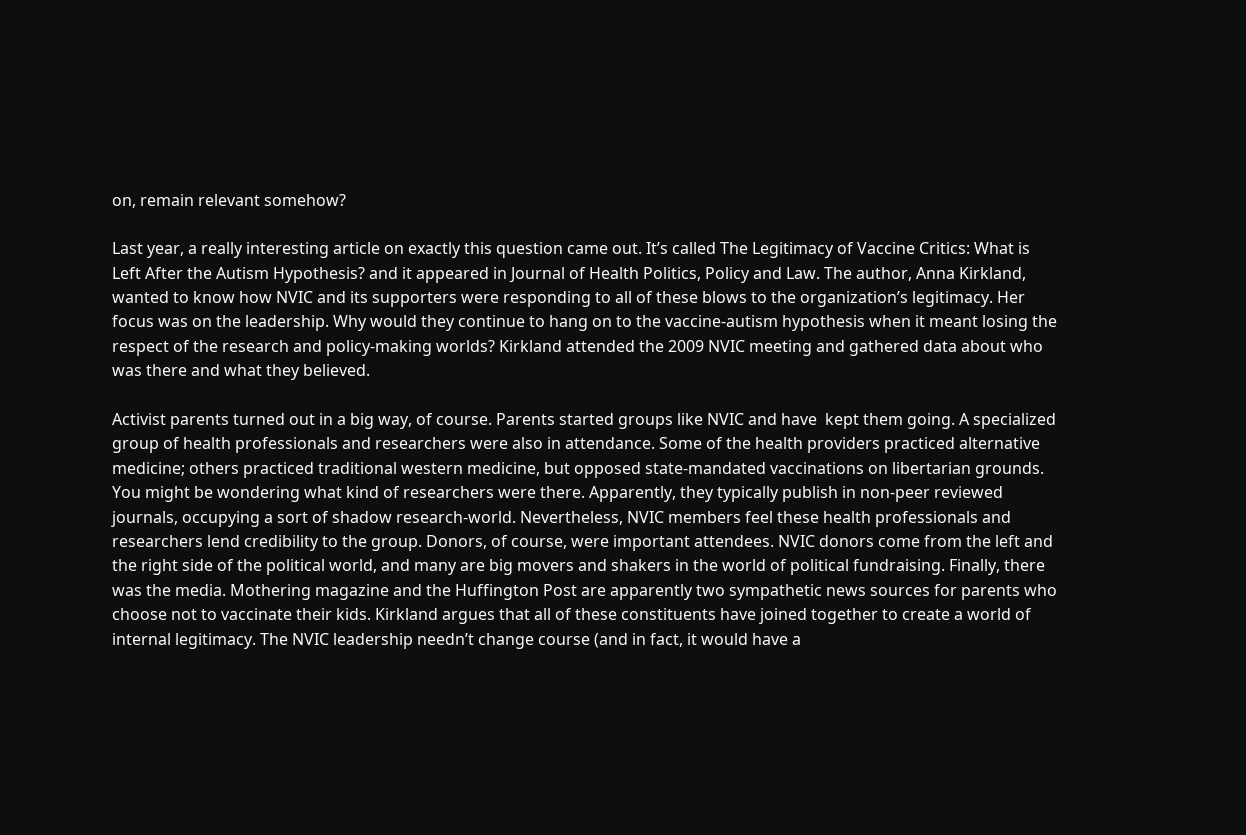on, remain relevant somehow?

Last year, a really interesting article on exactly this question came out. It’s called The Legitimacy of Vaccine Critics: What is Left After the Autism Hypothesis? and it appeared in Journal of Health Politics, Policy and Law. The author, Anna Kirkland, wanted to know how NVIC and its supporters were responding to all of these blows to the organization’s legitimacy. Her focus was on the leadership. Why would they continue to hang on to the vaccine-autism hypothesis when it meant losing the respect of the research and policy-making worlds? Kirkland attended the 2009 NVIC meeting and gathered data about who was there and what they believed.

Activist parents turned out in a big way, of course. Parents started groups like NVIC and have  kept them going. A specialized group of health professionals and researchers were also in attendance. Some of the health providers practiced alternative medicine; others practiced traditional western medicine, but opposed state-mandated vaccinations on libertarian grounds. You might be wondering what kind of researchers were there. Apparently, they typically publish in non-peer reviewed journals, occupying a sort of shadow research-world. Nevertheless, NVIC members feel these health professionals and researchers lend credibility to the group. Donors, of course, were important attendees. NVIC donors come from the left and the right side of the political world, and many are big movers and shakers in the world of political fundraising. Finally, there was the media. Mothering magazine and the Huffington Post are apparently two sympathetic news sources for parents who choose not to vaccinate their kids. Kirkland argues that all of these constituents have joined together to create a world of internal legitimacy. The NVIC leadership needn’t change course (and in fact, it would have a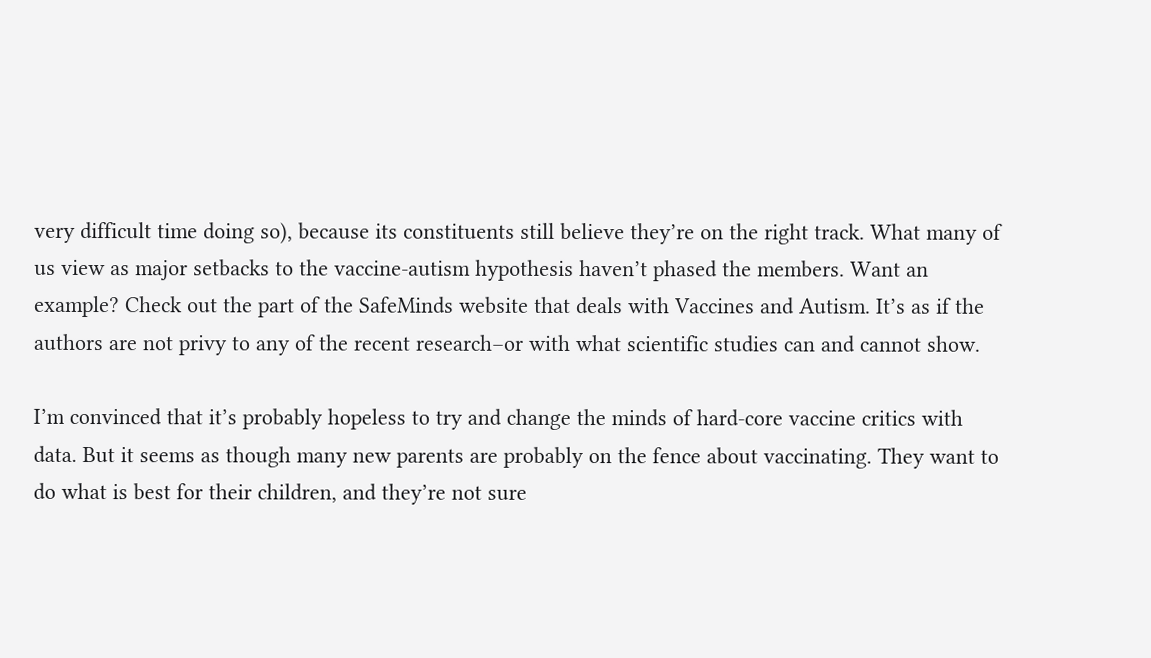very difficult time doing so), because its constituents still believe they’re on the right track. What many of us view as major setbacks to the vaccine-autism hypothesis haven’t phased the members. Want an example? Check out the part of the SafeMinds website that deals with Vaccines and Autism. It’s as if the authors are not privy to any of the recent research–or with what scientific studies can and cannot show.

I’m convinced that it’s probably hopeless to try and change the minds of hard-core vaccine critics with data. But it seems as though many new parents are probably on the fence about vaccinating. They want to do what is best for their children, and they’re not sure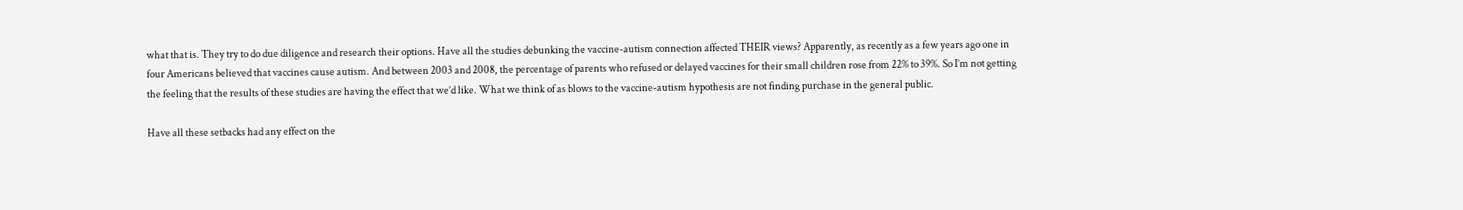what that is. They try to do due diligence and research their options. Have all the studies debunking the vaccine-autism connection affected THEIR views? Apparently, as recently as a few years ago one in four Americans believed that vaccines cause autism. And between 2003 and 2008, the percentage of parents who refused or delayed vaccines for their small children rose from 22% to 39%. So I’m not getting the feeling that the results of these studies are having the effect that we’d like. What we think of as blows to the vaccine-autism hypothesis are not finding purchase in the general public.

Have all these setbacks had any effect on the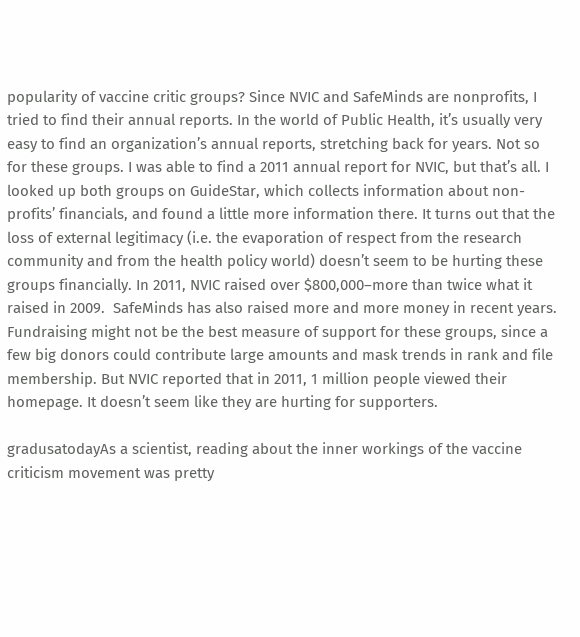popularity of vaccine critic groups? Since NVIC and SafeMinds are nonprofits, I tried to find their annual reports. In the world of Public Health, it’s usually very easy to find an organization’s annual reports, stretching back for years. Not so for these groups. I was able to find a 2011 annual report for NVIC, but that’s all. I looked up both groups on GuideStar, which collects information about non-profits’ financials, and found a little more information there. It turns out that the loss of external legitimacy (i.e. the evaporation of respect from the research community and from the health policy world) doesn’t seem to be hurting these groups financially. In 2011, NVIC raised over $800,000–more than twice what it raised in 2009.  SafeMinds has also raised more and more money in recent years. Fundraising might not be the best measure of support for these groups, since a few big donors could contribute large amounts and mask trends in rank and file membership. But NVIC reported that in 2011, 1 million people viewed their homepage. It doesn’t seem like they are hurting for supporters.

gradusatodayAs a scientist, reading about the inner workings of the vaccine criticism movement was pretty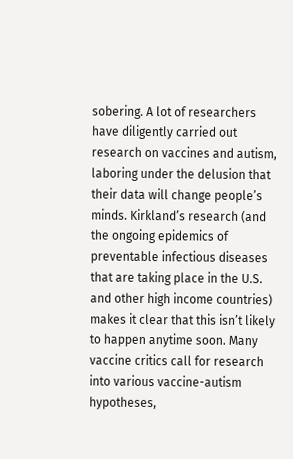sobering. A lot of researchers have diligently carried out research on vaccines and autism, laboring under the delusion that their data will change people’s minds. Kirkland’s research (and the ongoing epidemics of preventable infectious diseases that are taking place in the U.S. and other high income countries) makes it clear that this isn’t likely to happen anytime soon. Many vaccine critics call for research into various vaccine-autism hypotheses,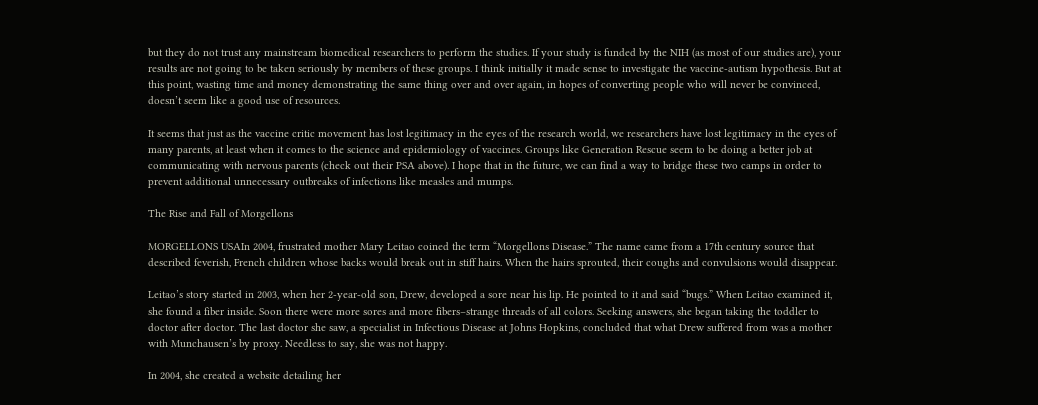but they do not trust any mainstream biomedical researchers to perform the studies. If your study is funded by the NIH (as most of our studies are), your results are not going to be taken seriously by members of these groups. I think initially it made sense to investigate the vaccine-autism hypothesis. But at this point, wasting time and money demonstrating the same thing over and over again, in hopes of converting people who will never be convinced, doesn’t seem like a good use of resources.

It seems that just as the vaccine critic movement has lost legitimacy in the eyes of the research world, we researchers have lost legitimacy in the eyes of many parents, at least when it comes to the science and epidemiology of vaccines. Groups like Generation Rescue seem to be doing a better job at communicating with nervous parents (check out their PSA above). I hope that in the future, we can find a way to bridge these two camps in order to prevent additional unnecessary outbreaks of infections like measles and mumps.

The Rise and Fall of Morgellons

MORGELLONS USAIn 2004, frustrated mother Mary Leitao coined the term “Morgellons Disease.” The name came from a 17th century source that described feverish, French children whose backs would break out in stiff hairs. When the hairs sprouted, their coughs and convulsions would disappear.

Leitao’s story started in 2003, when her 2-year-old son, Drew, developed a sore near his lip. He pointed to it and said “bugs.” When Leitao examined it, she found a fiber inside. Soon there were more sores and more fibers–strange threads of all colors. Seeking answers, she began taking the toddler to doctor after doctor. The last doctor she saw, a specialist in Infectious Disease at Johns Hopkins, concluded that what Drew suffered from was a mother with Munchausen’s by proxy. Needless to say, she was not happy.

In 2004, she created a website detailing her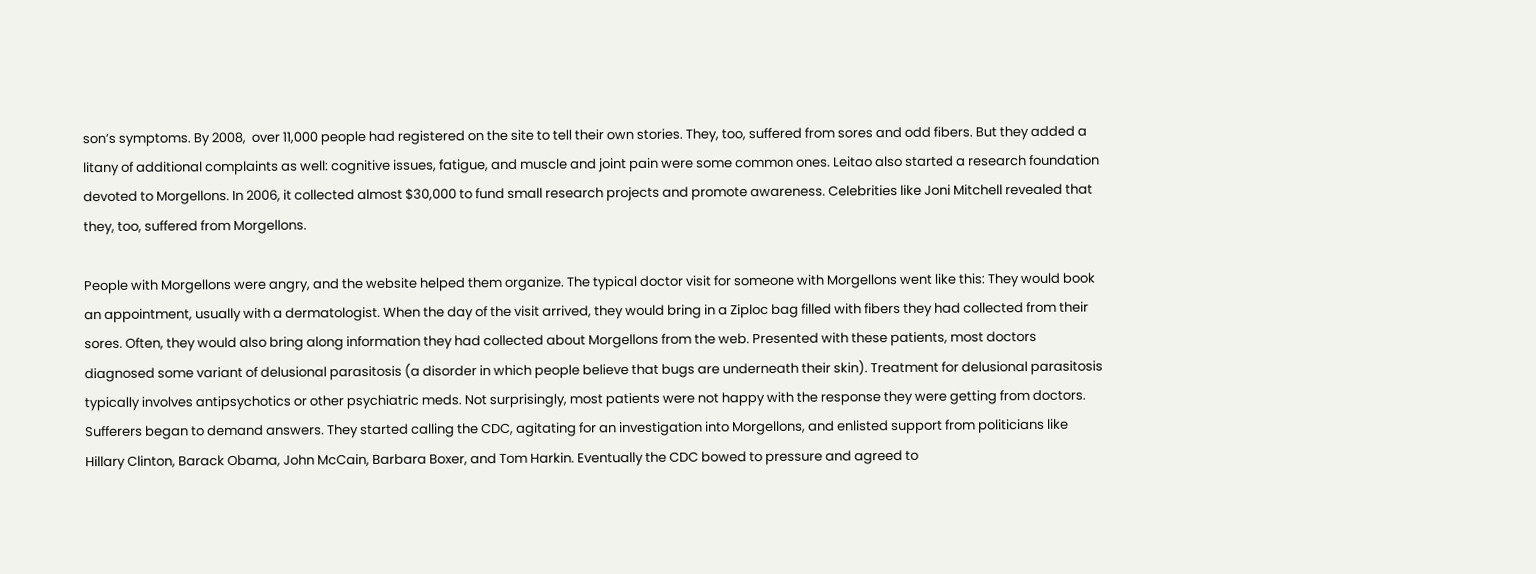son’s symptoms. By 2008,  over 11,000 people had registered on the site to tell their own stories. They, too, suffered from sores and odd fibers. But they added a litany of additional complaints as well: cognitive issues, fatigue, and muscle and joint pain were some common ones. Leitao also started a research foundation devoted to Morgellons. In 2006, it collected almost $30,000 to fund small research projects and promote awareness. Celebrities like Joni Mitchell revealed that they, too, suffered from Morgellons.

People with Morgellons were angry, and the website helped them organize. The typical doctor visit for someone with Morgellons went like this: They would book an appointment, usually with a dermatologist. When the day of the visit arrived, they would bring in a Ziploc bag filled with fibers they had collected from their sores. Often, they would also bring along information they had collected about Morgellons from the web. Presented with these patients, most doctors diagnosed some variant of delusional parasitosis (a disorder in which people believe that bugs are underneath their skin). Treatment for delusional parasitosis typically involves antipsychotics or other psychiatric meds. Not surprisingly, most patients were not happy with the response they were getting from doctors. Sufferers began to demand answers. They started calling the CDC, agitating for an investigation into Morgellons, and enlisted support from politicians like Hillary Clinton, Barack Obama, John McCain, Barbara Boxer, and Tom Harkin. Eventually the CDC bowed to pressure and agreed to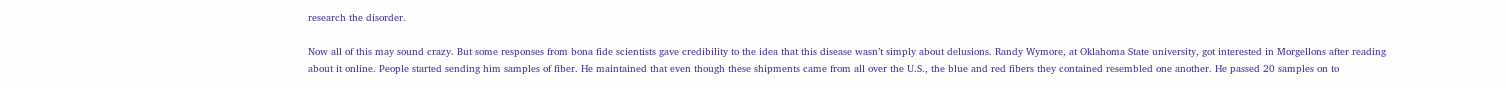research the disorder.

Now all of this may sound crazy. But some responses from bona fide scientists gave credibility to the idea that this disease wasn’t simply about delusions. Randy Wymore, at Oklahoma State university, got interested in Morgellons after reading about it online. People started sending him samples of fiber. He maintained that even though these shipments came from all over the U.S., the blue and red fibers they contained resembled one another. He passed 20 samples on to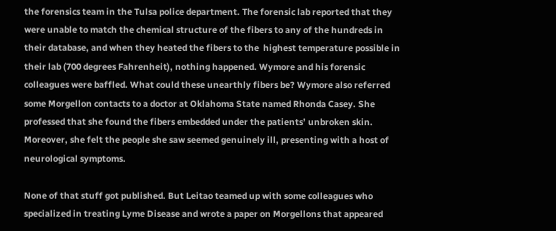the forensics team in the Tulsa police department. The forensic lab reported that they were unable to match the chemical structure of the fibers to any of the hundreds in their database, and when they heated the fibers to the  highest temperature possible in their lab (700 degrees Fahrenheit), nothing happened. Wymore and his forensic colleagues were baffled. What could these unearthly fibers be? Wymore also referred some Morgellon contacts to a doctor at Oklahoma State named Rhonda Casey. She professed that she found the fibers embedded under the patients’ unbroken skin. Moreover, she felt the people she saw seemed genuinely ill, presenting with a host of neurological symptoms.

None of that stuff got published. But Leitao teamed up with some colleagues who specialized in treating Lyme Disease and wrote a paper on Morgellons that appeared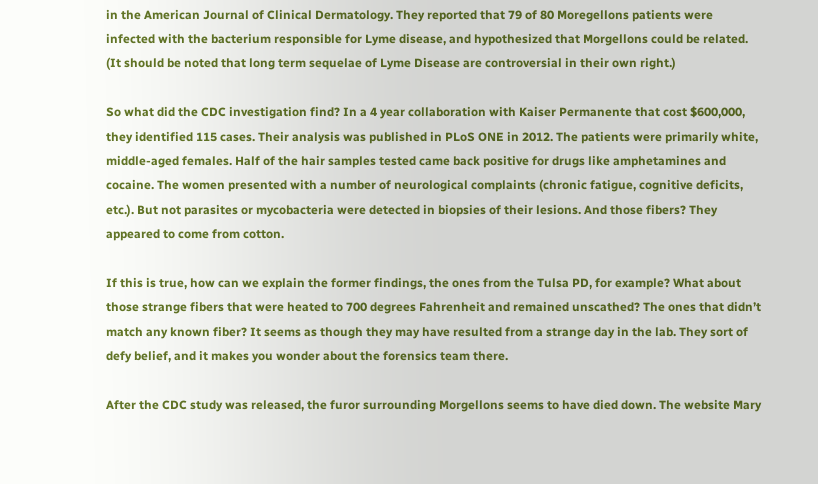in the American Journal of Clinical Dermatology. They reported that 79 of 80 Moregellons patients were infected with the bacterium responsible for Lyme disease, and hypothesized that Morgellons could be related. (It should be noted that long term sequelae of Lyme Disease are controversial in their own right.)

So what did the CDC investigation find? In a 4 year collaboration with Kaiser Permanente that cost $600,000, they identified 115 cases. Their analysis was published in PLoS ONE in 2012. The patients were primarily white, middle-aged females. Half of the hair samples tested came back positive for drugs like amphetamines and cocaine. The women presented with a number of neurological complaints (chronic fatigue, cognitive deficits, etc.). But not parasites or mycobacteria were detected in biopsies of their lesions. And those fibers? They appeared to come from cotton.

If this is true, how can we explain the former findings, the ones from the Tulsa PD, for example? What about those strange fibers that were heated to 700 degrees Fahrenheit and remained unscathed? The ones that didn’t match any known fiber? It seems as though they may have resulted from a strange day in the lab. They sort of defy belief, and it makes you wonder about the forensics team there.

After the CDC study was released, the furor surrounding Morgellons seems to have died down. The website Mary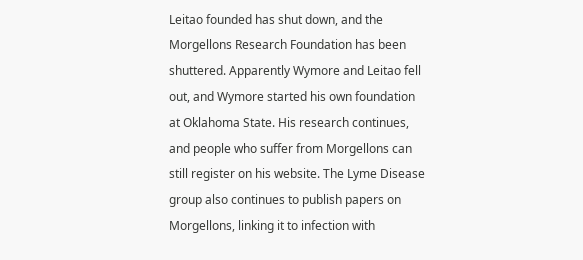Leitao founded has shut down, and the Morgellons Research Foundation has been shuttered. Apparently Wymore and Leitao fell out, and Wymore started his own foundation at Oklahoma State. His research continues, and people who suffer from Morgellons can still register on his website. The Lyme Disease group also continues to publish papers on Morgellons, linking it to infection with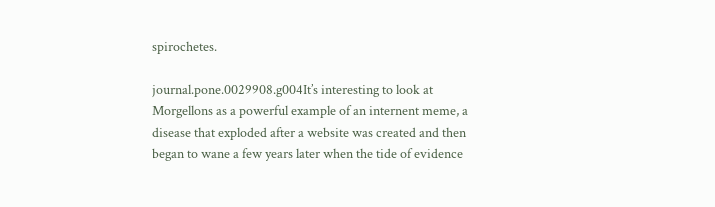spirochetes.

journal.pone.0029908.g004It’s interesting to look at Morgellons as a powerful example of an internent meme, a disease that exploded after a website was created and then began to wane a few years later when the tide of evidence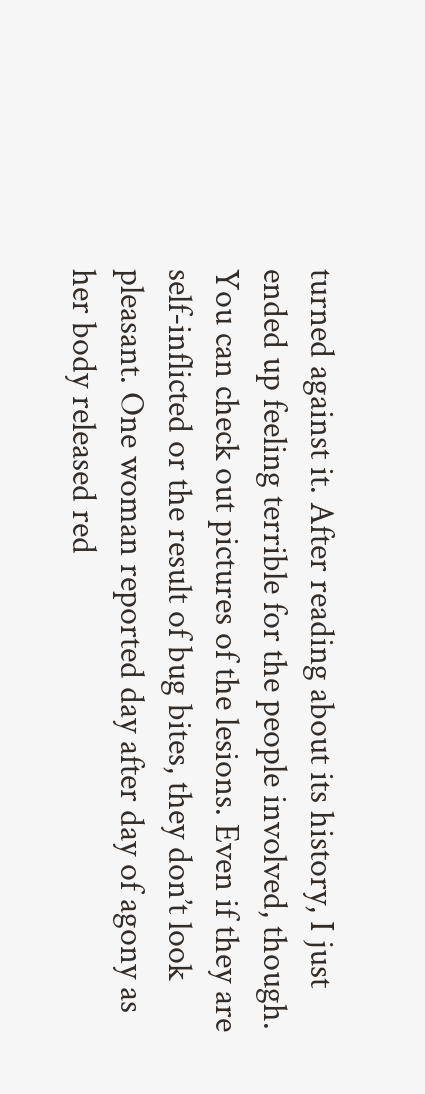turned against it. After reading about its history, I just ended up feeling terrible for the people involved, though. You can check out pictures of the lesions. Even if they are self-inflicted or the result of bug bites, they don’t look pleasant. One woman reported day after day of agony as her body released red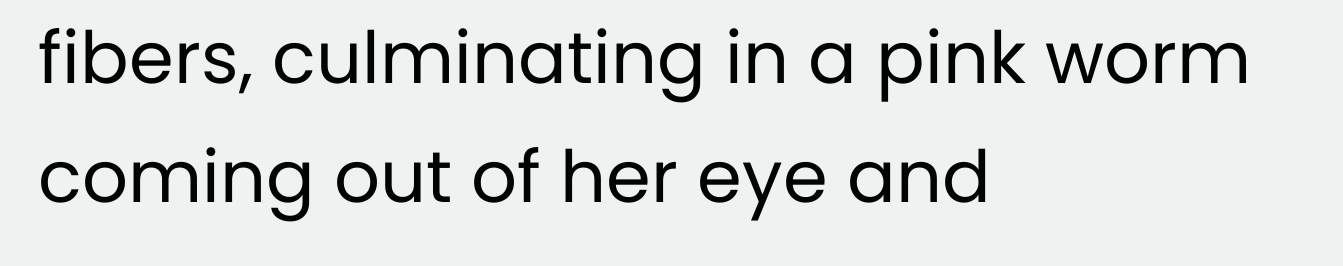fibers, culminating in a pink worm coming out of her eye and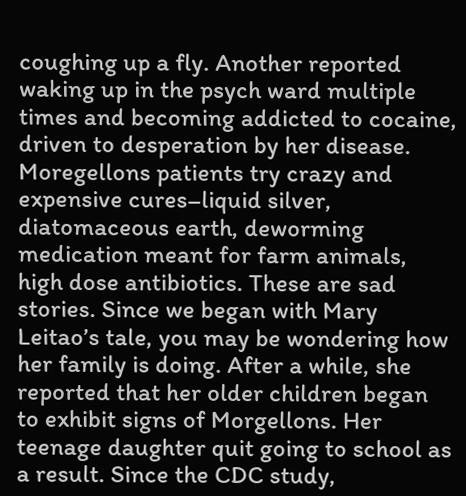coughing up a fly. Another reported waking up in the psych ward multiple times and becoming addicted to cocaine, driven to desperation by her disease. Moregellons patients try crazy and expensive cures–liquid silver, diatomaceous earth, deworming medication meant for farm animals, high dose antibiotics. These are sad stories. Since we began with Mary Leitao’s tale, you may be wondering how her family is doing. After a while, she reported that her older children began to exhibit signs of Morgellons. Her teenage daughter quit going to school as a result. Since the CDC study,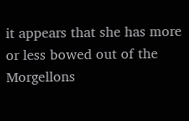it appears that she has more or less bowed out of the Morgellons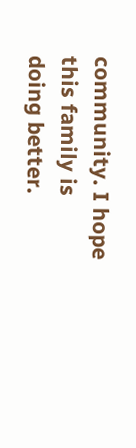community. I hope this family is doing better.